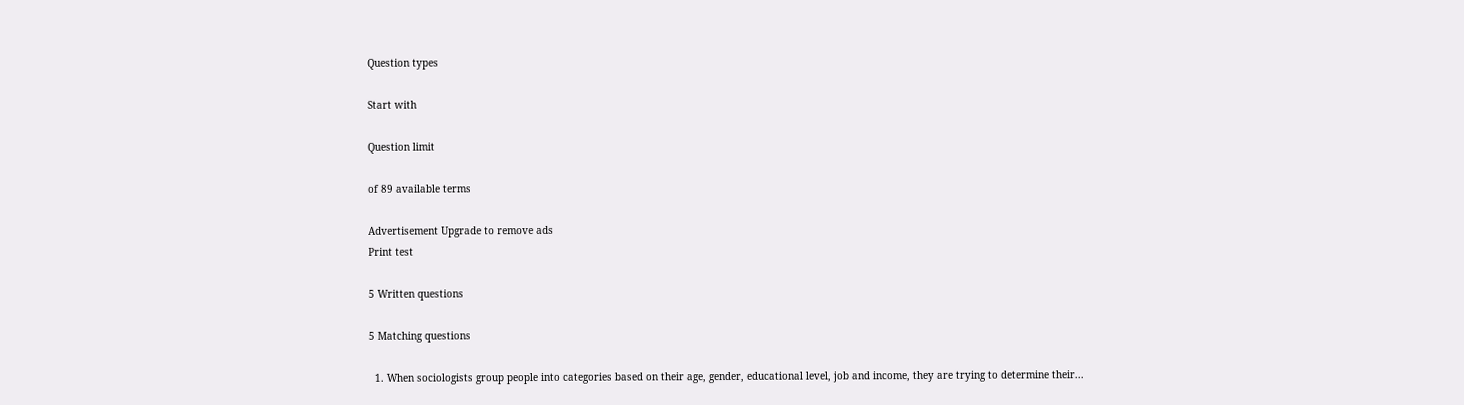Question types

Start with

Question limit

of 89 available terms

Advertisement Upgrade to remove ads
Print test

5 Written questions

5 Matching questions

  1. When sociologists group people into categories based on their age, gender, educational level, job and income, they are trying to determine their...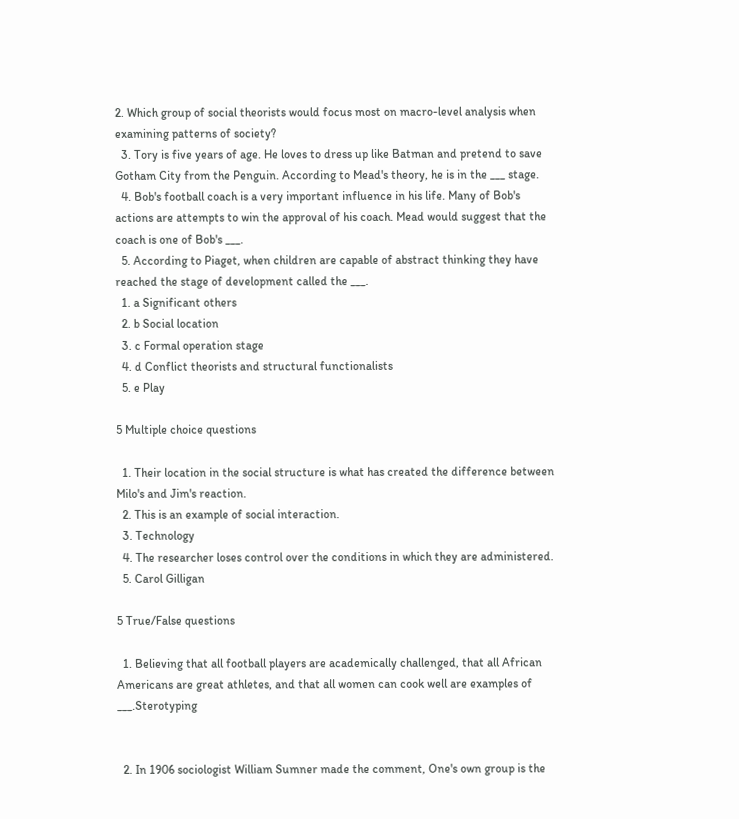2. Which group of social theorists would focus most on macro-level analysis when examining patterns of society?
  3. Tory is five years of age. He loves to dress up like Batman and pretend to save Gotham City from the Penguin. According to Mead's theory, he is in the ___ stage.
  4. Bob's football coach is a very important influence in his life. Many of Bob's actions are attempts to win the approval of his coach. Mead would suggest that the coach is one of Bob's ___.
  5. According to Piaget, when children are capable of abstract thinking they have reached the stage of development called the ___.
  1. a Significant others
  2. b Social location
  3. c Formal operation stage
  4. d Conflict theorists and structural functionalists
  5. e Play

5 Multiple choice questions

  1. Their location in the social structure is what has created the difference between Milo's and Jim's reaction.
  2. This is an example of social interaction.
  3. Technology
  4. The researcher loses control over the conditions in which they are administered.
  5. Carol Gilligan

5 True/False questions

  1. Believing that all football players are academically challenged, that all African Americans are great athletes, and that all women can cook well are examples of ___.Sterotyping


  2. In 1906 sociologist William Sumner made the comment, One's own group is the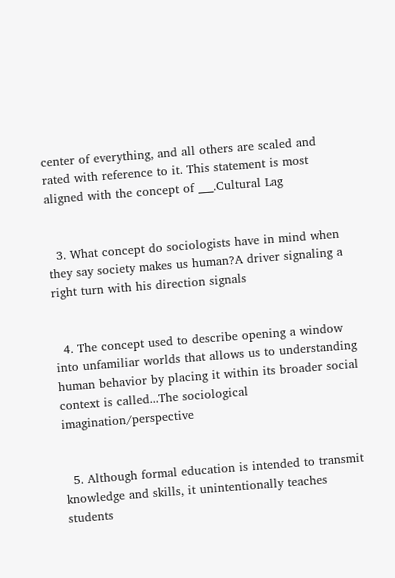center of everything, and all others are scaled and rated with reference to it. This statement is most aligned with the concept of ___.Cultural Lag


  3. What concept do sociologists have in mind when they say society makes us human?A driver signaling a right turn with his direction signals


  4. The concept used to describe opening a window into unfamiliar worlds that allows us to understanding human behavior by placing it within its broader social context is called...The sociological imagination/perspective


  5. Although formal education is intended to transmit knowledge and skills, it unintentionally teaches students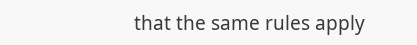that the same rules apply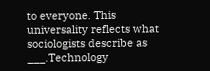to everyone. This universality reflects what sociologists describe as ___.Technology